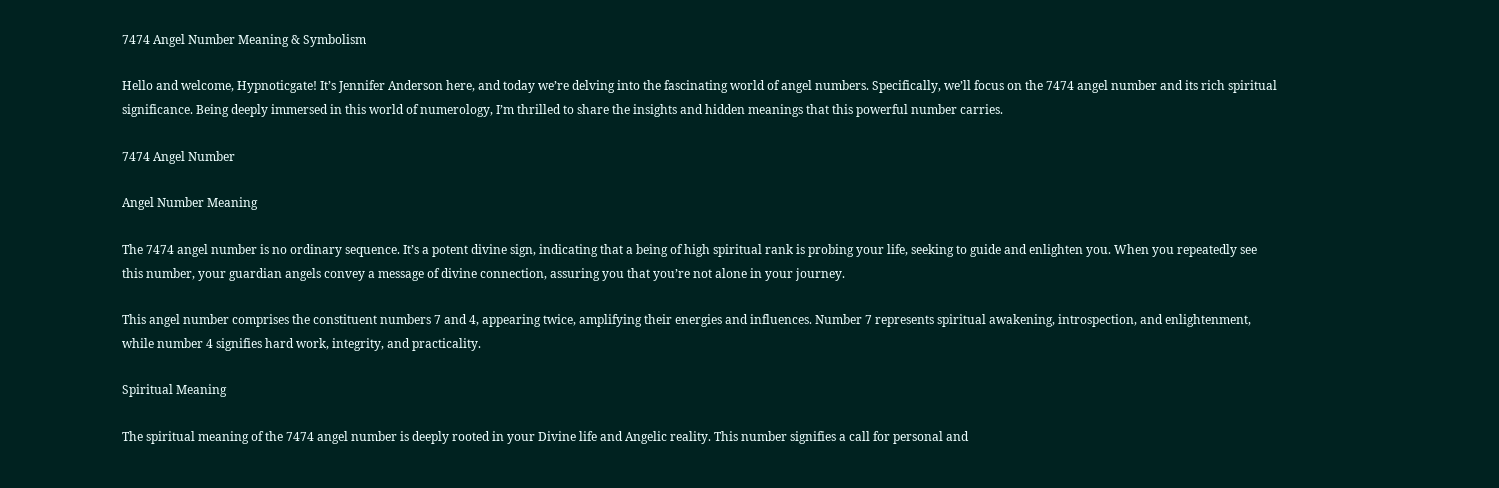7474 Angel Number Meaning & Symbolism

Hello and welcome, Hypnoticgate! It’s Jennifer Anderson here, and today we’re delving into the fascinating world of angel numbers. Specifically, we’ll focus on the 7474 angel number and its rich spiritual significance. Being deeply immersed in this world of numerology, I’m thrilled to share the insights and hidden meanings that this powerful number carries.

7474 Angel Number

Angel Number Meaning

The 7474 angel number is no ordinary sequence. It’s a potent divine sign, indicating that a being of high spiritual rank is probing your life, seeking to guide and enlighten you. When you repeatedly see this number, your guardian angels convey a message of divine connection, assuring you that you’re not alone in your journey.

This angel number comprises the constituent numbers 7 and 4, appearing twice, amplifying their energies and influences. Number 7 represents spiritual awakening, introspection, and enlightenment, while number 4 signifies hard work, integrity, and practicality.

Spiritual Meaning

The spiritual meaning of the 7474 angel number is deeply rooted in your Divine life and Angelic reality. This number signifies a call for personal and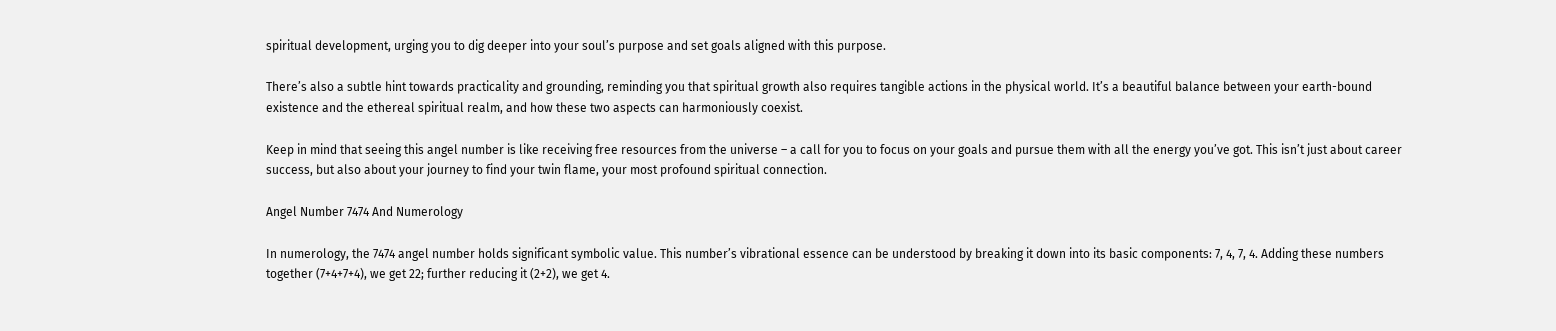spiritual development, urging you to dig deeper into your soul’s purpose and set goals aligned with this purpose.

There’s also a subtle hint towards practicality and grounding, reminding you that spiritual growth also requires tangible actions in the physical world. It’s a beautiful balance between your earth-bound existence and the ethereal spiritual realm, and how these two aspects can harmoniously coexist.

Keep in mind that seeing this angel number is like receiving free resources from the universe – a call for you to focus on your goals and pursue them with all the energy you’ve got. This isn’t just about career success, but also about your journey to find your twin flame, your most profound spiritual connection.

Angel Number 7474 And Numerology

In numerology, the 7474 angel number holds significant symbolic value. This number’s vibrational essence can be understood by breaking it down into its basic components: 7, 4, 7, 4. Adding these numbers together (7+4+7+4), we get 22; further reducing it (2+2), we get 4.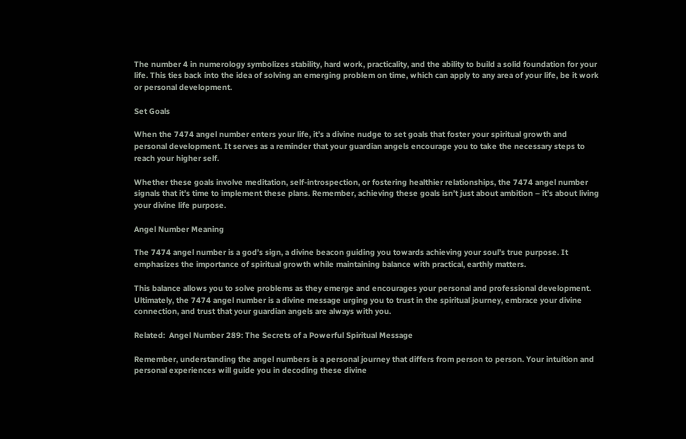The number 4 in numerology symbolizes stability, hard work, practicality, and the ability to build a solid foundation for your life. This ties back into the idea of solving an emerging problem on time, which can apply to any area of your life, be it work or personal development.

Set Goals

When the 7474 angel number enters your life, it’s a divine nudge to set goals that foster your spiritual growth and personal development. It serves as a reminder that your guardian angels encourage you to take the necessary steps to reach your higher self.

Whether these goals involve meditation, self-introspection, or fostering healthier relationships, the 7474 angel number signals that it’s time to implement these plans. Remember, achieving these goals isn’t just about ambition – it’s about living your divine life purpose.

Angel Number Meaning

The 7474 angel number is a god’s sign, a divine beacon guiding you towards achieving your soul’s true purpose. It emphasizes the importance of spiritual growth while maintaining balance with practical, earthly matters.

This balance allows you to solve problems as they emerge and encourages your personal and professional development. Ultimately, the 7474 angel number is a divine message urging you to trust in the spiritual journey, embrace your divine connection, and trust that your guardian angels are always with you.

Related:  Angel Number 289: The Secrets of a Powerful Spiritual Message

Remember, understanding the angel numbers is a personal journey that differs from person to person. Your intuition and personal experiences will guide you in decoding these divine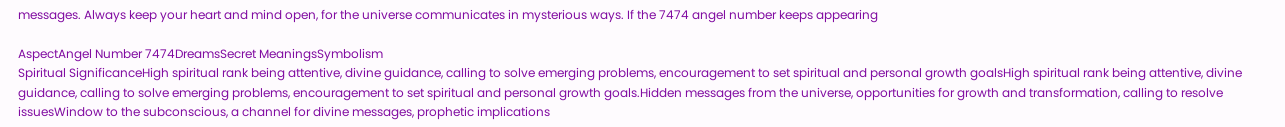messages. Always keep your heart and mind open, for the universe communicates in mysterious ways. If the 7474 angel number keeps appearing

AspectAngel Number 7474DreamsSecret MeaningsSymbolism
Spiritual SignificanceHigh spiritual rank being attentive, divine guidance, calling to solve emerging problems, encouragement to set spiritual and personal growth goalsHigh spiritual rank being attentive, divine guidance, calling to solve emerging problems, encouragement to set spiritual and personal growth goals.Hidden messages from the universe, opportunities for growth and transformation, calling to resolve issuesWindow to the subconscious, a channel for divine messages, prophetic implications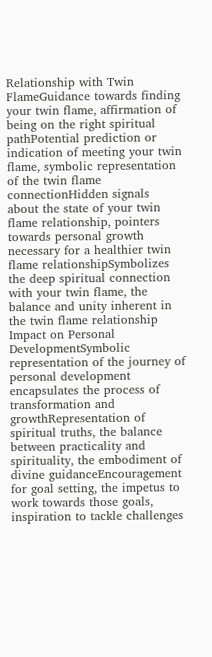Relationship with Twin FlameGuidance towards finding your twin flame, affirmation of being on the right spiritual pathPotential prediction or indication of meeting your twin flame, symbolic representation of the twin flame connectionHidden signals about the state of your twin flame relationship, pointers towards personal growth necessary for a healthier twin flame relationshipSymbolizes the deep spiritual connection with your twin flame, the balance and unity inherent in the twin flame relationship
Impact on Personal DevelopmentSymbolic representation of the journey of personal development encapsulates the process of transformation and growthRepresentation of spiritual truths, the balance between practicality and spirituality, the embodiment of divine guidanceEncouragement for goal setting, the impetus to work towards those goals, inspiration to tackle challenges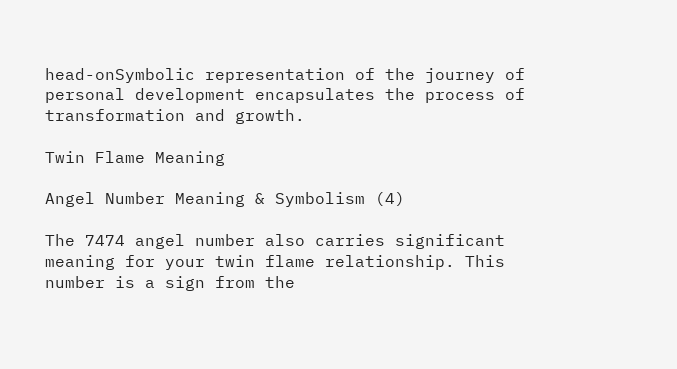head-onSymbolic representation of the journey of personal development encapsulates the process of transformation and growth.

Twin Flame Meaning

Angel Number Meaning & Symbolism (4)

The 7474 angel number also carries significant meaning for your twin flame relationship. This number is a sign from the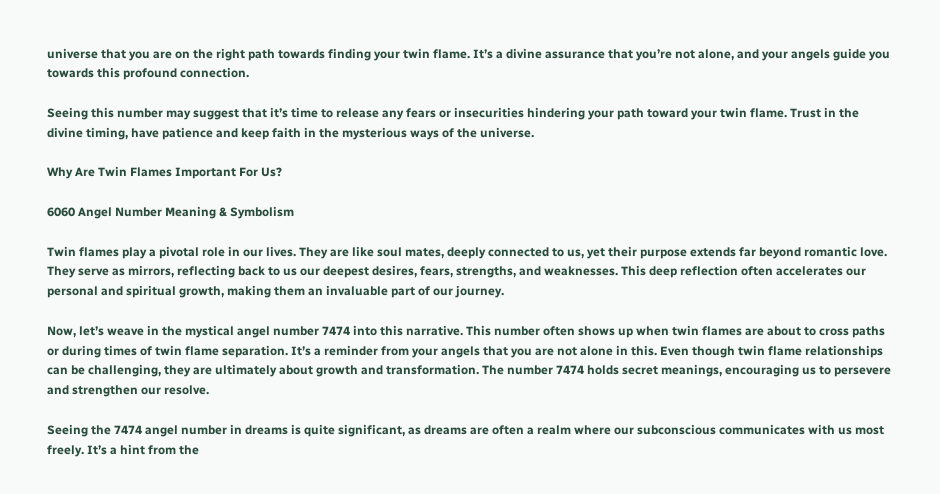universe that you are on the right path towards finding your twin flame. It’s a divine assurance that you’re not alone, and your angels guide you towards this profound connection.

Seeing this number may suggest that it’s time to release any fears or insecurities hindering your path toward your twin flame. Trust in the divine timing, have patience and keep faith in the mysterious ways of the universe.

Why Are Twin Flames Important For Us?

6060 Angel Number Meaning & Symbolism

Twin flames play a pivotal role in our lives. They are like soul mates, deeply connected to us, yet their purpose extends far beyond romantic love. They serve as mirrors, reflecting back to us our deepest desires, fears, strengths, and weaknesses. This deep reflection often accelerates our personal and spiritual growth, making them an invaluable part of our journey.

Now, let’s weave in the mystical angel number 7474 into this narrative. This number often shows up when twin flames are about to cross paths or during times of twin flame separation. It’s a reminder from your angels that you are not alone in this. Even though twin flame relationships can be challenging, they are ultimately about growth and transformation. The number 7474 holds secret meanings, encouraging us to persevere and strengthen our resolve.

Seeing the 7474 angel number in dreams is quite significant, as dreams are often a realm where our subconscious communicates with us most freely. It’s a hint from the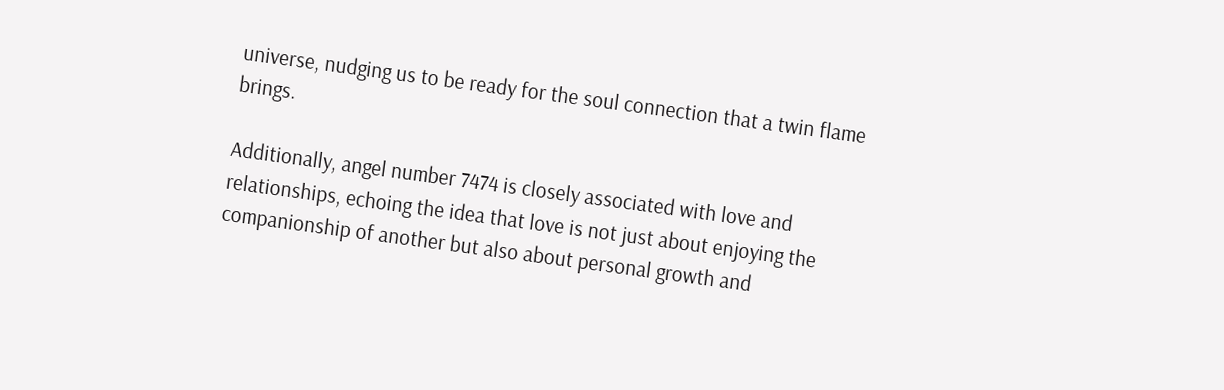universe, nudging us to be ready for the soul connection that a twin flame brings.

Additionally, angel number 7474 is closely associated with love and relationships, echoing the idea that love is not just about enjoying the companionship of another but also about personal growth and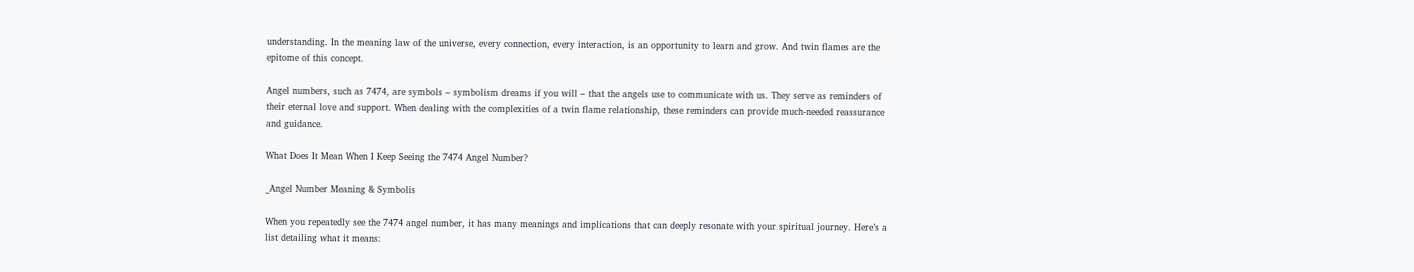understanding. In the meaning law of the universe, every connection, every interaction, is an opportunity to learn and grow. And twin flames are the epitome of this concept.

Angel numbers, such as 7474, are symbols – symbolism dreams if you will – that the angels use to communicate with us. They serve as reminders of their eternal love and support. When dealing with the complexities of a twin flame relationship, these reminders can provide much-needed reassurance and guidance.

What Does It Mean When I Keep Seeing the 7474 Angel Number?

_Angel Number Meaning & Symbolis

When you repeatedly see the 7474 angel number, it has many meanings and implications that can deeply resonate with your spiritual journey. Here’s a list detailing what it means: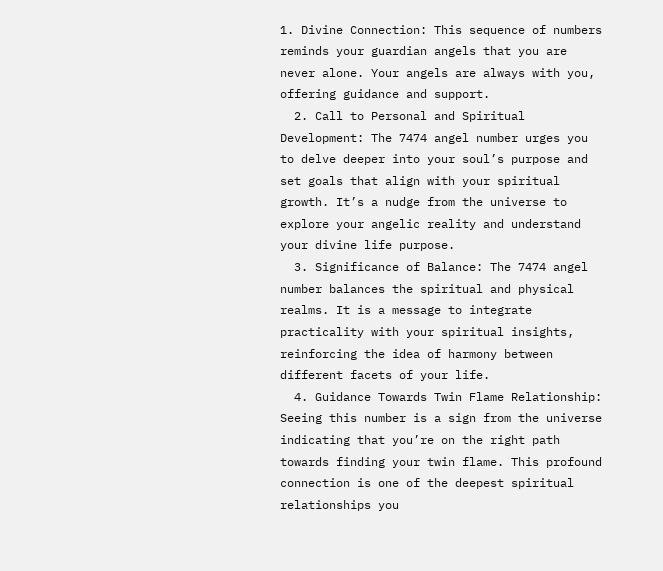1. Divine Connection: This sequence of numbers reminds your guardian angels that you are never alone. Your angels are always with you, offering guidance and support.
  2. Call to Personal and Spiritual Development: The 7474 angel number urges you to delve deeper into your soul’s purpose and set goals that align with your spiritual growth. It’s a nudge from the universe to explore your angelic reality and understand your divine life purpose.
  3. Significance of Balance: The 7474 angel number balances the spiritual and physical realms. It is a message to integrate practicality with your spiritual insights, reinforcing the idea of harmony between different facets of your life.
  4. Guidance Towards Twin Flame Relationship: Seeing this number is a sign from the universe indicating that you’re on the right path towards finding your twin flame. This profound connection is one of the deepest spiritual relationships you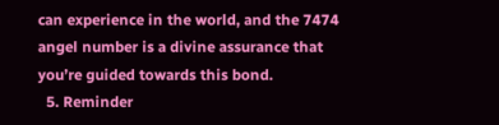can experience in the world, and the 7474 angel number is a divine assurance that you’re guided towards this bond.
  5. Reminder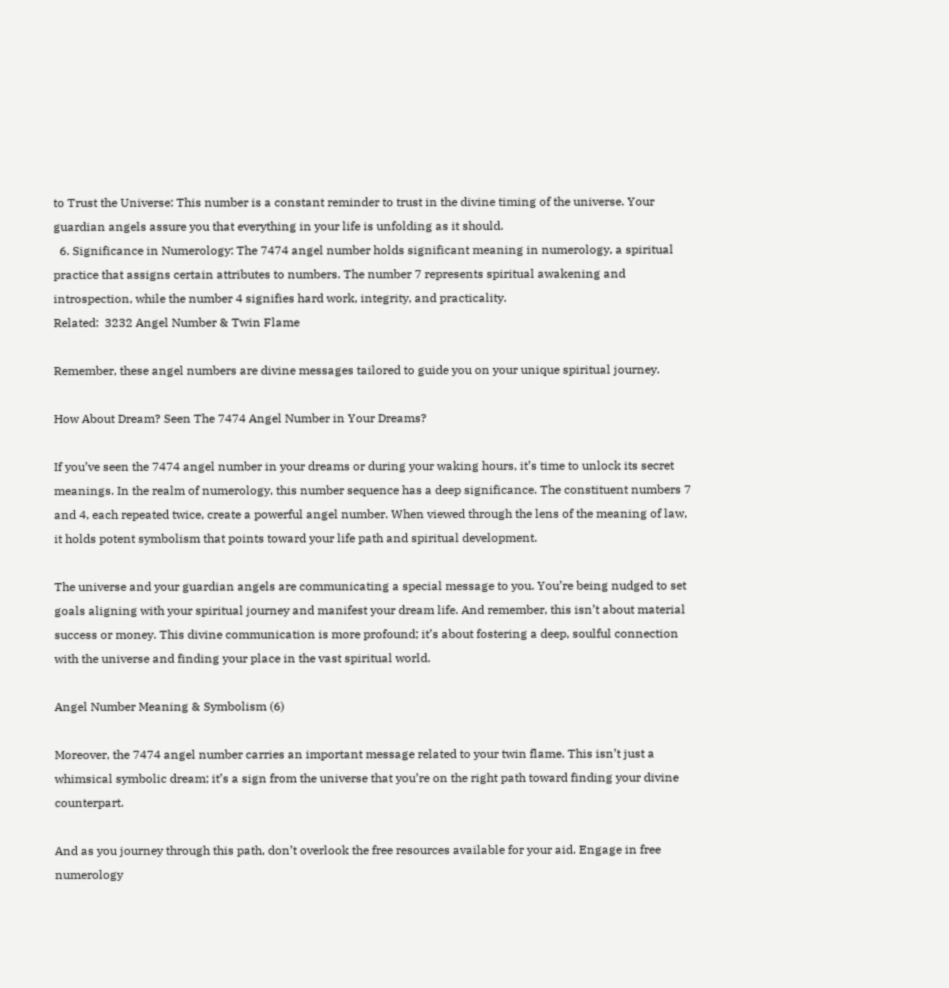to Trust the Universe: This number is a constant reminder to trust in the divine timing of the universe. Your guardian angels assure you that everything in your life is unfolding as it should.
  6. Significance in Numerology: The 7474 angel number holds significant meaning in numerology, a spiritual practice that assigns certain attributes to numbers. The number 7 represents spiritual awakening and introspection, while the number 4 signifies hard work, integrity, and practicality.
Related:  3232 Angel Number & Twin Flame

Remember, these angel numbers are divine messages tailored to guide you on your unique spiritual journey.

How About Dream? Seen The 7474 Angel Number in Your Dreams?

If you’ve seen the 7474 angel number in your dreams or during your waking hours, it’s time to unlock its secret meanings. In the realm of numerology, this number sequence has a deep significance. The constituent numbers 7 and 4, each repeated twice, create a powerful angel number. When viewed through the lens of the meaning of law, it holds potent symbolism that points toward your life path and spiritual development.

The universe and your guardian angels are communicating a special message to you. You’re being nudged to set goals aligning with your spiritual journey and manifest your dream life. And remember, this isn’t about material success or money. This divine communication is more profound; it’s about fostering a deep, soulful connection with the universe and finding your place in the vast spiritual world.

Angel Number Meaning & Symbolism (6)

Moreover, the 7474 angel number carries an important message related to your twin flame. This isn’t just a whimsical symbolic dream; it’s a sign from the universe that you’re on the right path toward finding your divine counterpart.

And as you journey through this path, don’t overlook the free resources available for your aid. Engage in free numerology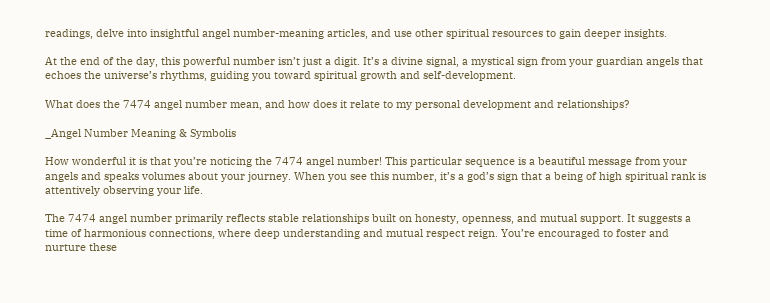readings, delve into insightful angel number-meaning articles, and use other spiritual resources to gain deeper insights.

At the end of the day, this powerful number isn’t just a digit. It’s a divine signal, a mystical sign from your guardian angels that echoes the universe’s rhythms, guiding you toward spiritual growth and self-development.

What does the 7474 angel number mean, and how does it relate to my personal development and relationships?

_Angel Number Meaning & Symbolis

How wonderful it is that you’re noticing the 7474 angel number! This particular sequence is a beautiful message from your angels and speaks volumes about your journey. When you see this number, it’s a god’s sign that a being of high spiritual rank is attentively observing your life.

The 7474 angel number primarily reflects stable relationships built on honesty, openness, and mutual support. It suggests a time of harmonious connections, where deep understanding and mutual respect reign. You’re encouraged to foster and nurture these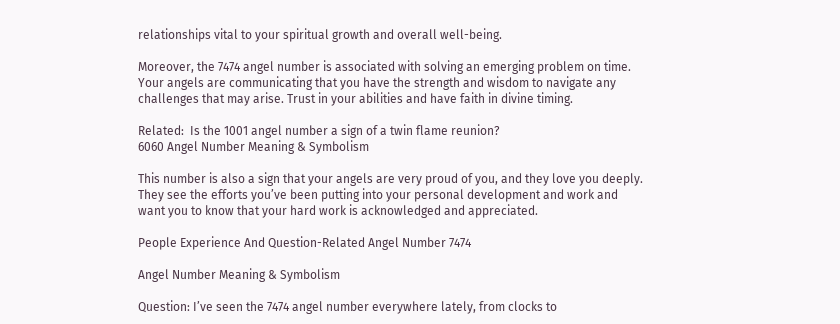relationships vital to your spiritual growth and overall well-being.

Moreover, the 7474 angel number is associated with solving an emerging problem on time. Your angels are communicating that you have the strength and wisdom to navigate any challenges that may arise. Trust in your abilities and have faith in divine timing.

Related:  Is the 1001 angel number a sign of a twin flame reunion?
6060 Angel Number Meaning & Symbolism

This number is also a sign that your angels are very proud of you, and they love you deeply. They see the efforts you’ve been putting into your personal development and work and want you to know that your hard work is acknowledged and appreciated.

People Experience And Question-Related Angel Number 7474

Angel Number Meaning & Symbolism

Question: I’ve seen the 7474 angel number everywhere lately, from clocks to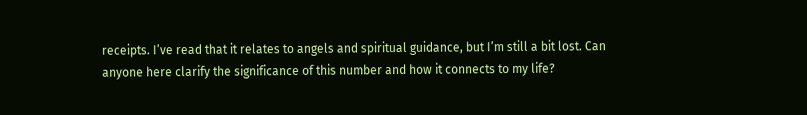receipts. I’ve read that it relates to angels and spiritual guidance, but I’m still a bit lost. Can anyone here clarify the significance of this number and how it connects to my life?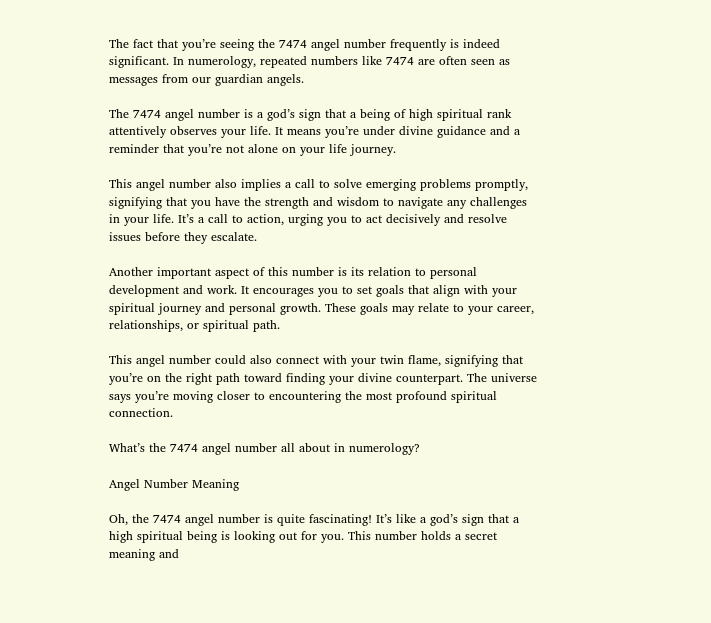The fact that you’re seeing the 7474 angel number frequently is indeed significant. In numerology, repeated numbers like 7474 are often seen as messages from our guardian angels.

The 7474 angel number is a god’s sign that a being of high spiritual rank attentively observes your life. It means you’re under divine guidance and a reminder that you’re not alone on your life journey.

This angel number also implies a call to solve emerging problems promptly, signifying that you have the strength and wisdom to navigate any challenges in your life. It’s a call to action, urging you to act decisively and resolve issues before they escalate.

Another important aspect of this number is its relation to personal development and work. It encourages you to set goals that align with your spiritual journey and personal growth. These goals may relate to your career, relationships, or spiritual path.

This angel number could also connect with your twin flame, signifying that you’re on the right path toward finding your divine counterpart. The universe says you’re moving closer to encountering the most profound spiritual connection.

What’s the 7474 angel number all about in numerology?

Angel Number Meaning

Oh, the 7474 angel number is quite fascinating! It’s like a god’s sign that a high spiritual being is looking out for you. This number holds a secret meaning and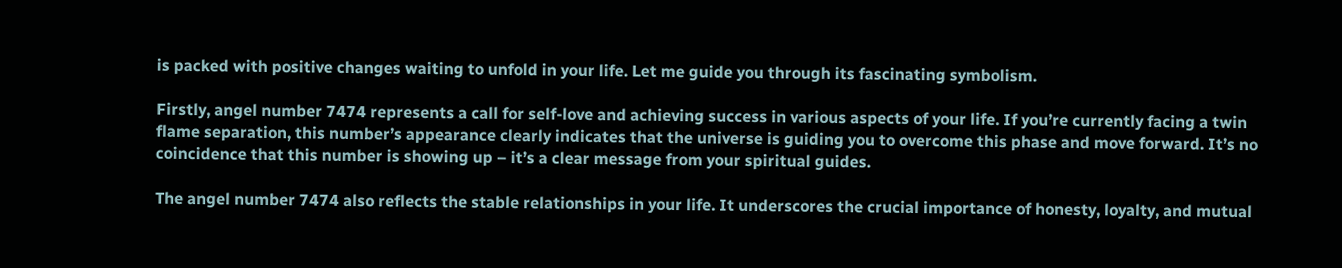is packed with positive changes waiting to unfold in your life. Let me guide you through its fascinating symbolism.

Firstly, angel number 7474 represents a call for self-love and achieving success in various aspects of your life. If you’re currently facing a twin flame separation, this number’s appearance clearly indicates that the universe is guiding you to overcome this phase and move forward. It’s no coincidence that this number is showing up – it’s a clear message from your spiritual guides.

The angel number 7474 also reflects the stable relationships in your life. It underscores the crucial importance of honesty, loyalty, and mutual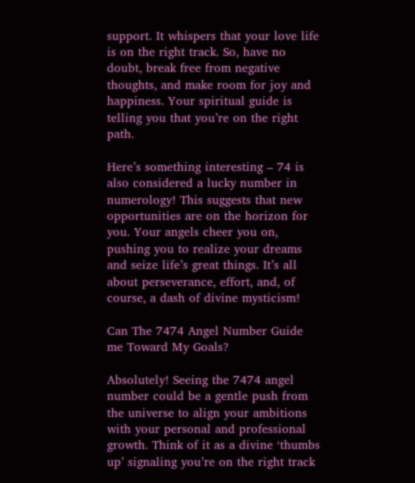support. It whispers that your love life is on the right track. So, have no doubt, break free from negative thoughts, and make room for joy and happiness. Your spiritual guide is telling you that you’re on the right path.

Here’s something interesting – 74 is also considered a lucky number in numerology! This suggests that new opportunities are on the horizon for you. Your angels cheer you on, pushing you to realize your dreams and seize life’s great things. It’s all about perseverance, effort, and, of course, a dash of divine mysticism!

Can The 7474 Angel Number Guide me Toward My Goals?

Absolutely! Seeing the 7474 angel number could be a gentle push from the universe to align your ambitions with your personal and professional growth. Think of it as a divine ‘thumbs up’ signaling you’re on the right track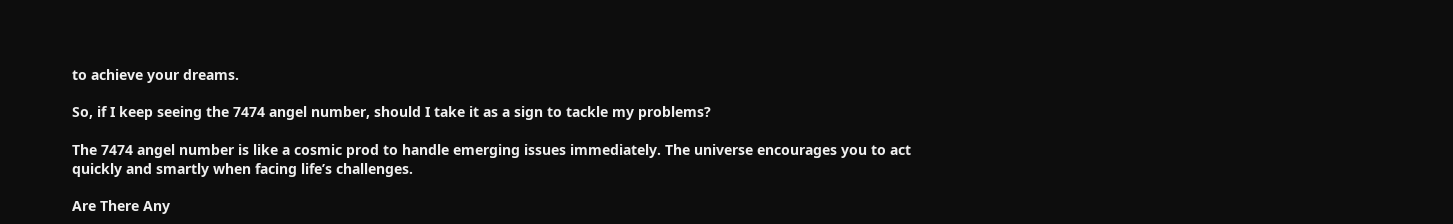to achieve your dreams.

So, if I keep seeing the 7474 angel number, should I take it as a sign to tackle my problems?

The 7474 angel number is like a cosmic prod to handle emerging issues immediately. The universe encourages you to act quickly and smartly when facing life’s challenges.

Are There Any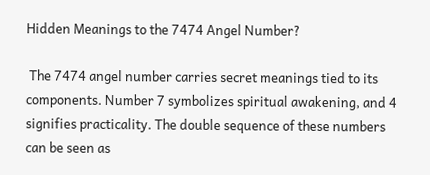Hidden Meanings to the 7474 Angel Number?

 The 7474 angel number carries secret meanings tied to its components. Number 7 symbolizes spiritual awakening, and 4 signifies practicality. The double sequence of these numbers can be seen as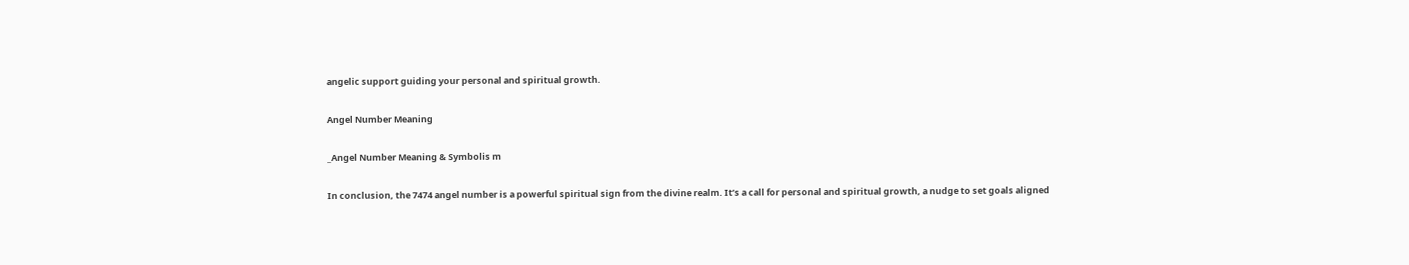angelic support guiding your personal and spiritual growth.

Angel Number Meaning

_Angel Number Meaning & Symbolis m

In conclusion, the 7474 angel number is a powerful spiritual sign from the divine realm. It’s a call for personal and spiritual growth, a nudge to set goals aligned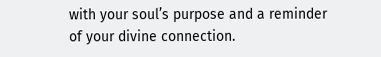with your soul’s purpose and a reminder of your divine connection.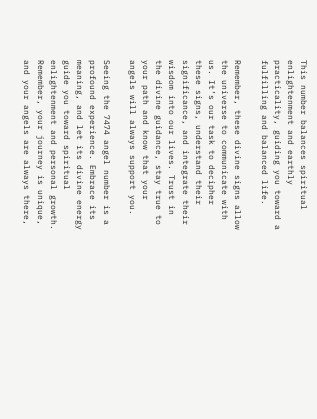This number balances spiritual enlightenment and earthly practicality, guiding you toward a fulfilling and balanced life.

Remember, these divine signs allow the universe to communicate with us. It’s our task to decipher these signs, understand their significance, and integrate their wisdom into our lives. Trust in the divine guidance, stay true to your path and know that your angels will always support you.

Seeing the 7474 angel number is a profound experience. Embrace its meaning, and let its divine energy guide you toward spiritual enlightenment and personal growth. Remember, your journey is unique, and your angels are always there,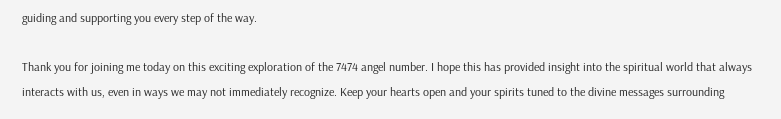guiding and supporting you every step of the way.

Thank you for joining me today on this exciting exploration of the 7474 angel number. I hope this has provided insight into the spiritual world that always interacts with us, even in ways we may not immediately recognize. Keep your hearts open and your spirits tuned to the divine messages surrounding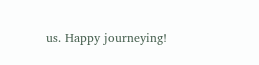us. Happy journeying!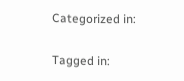Categorized in:

Tagged in: